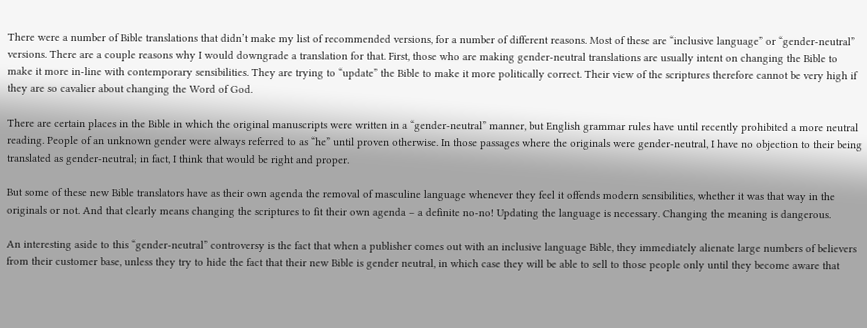There were a number of Bible translations that didn’t make my list of recommended versions, for a number of different reasons. Most of these are “inclusive language” or “gender-neutral” versions. There are a couple reasons why I would downgrade a translation for that. First, those who are making gender-neutral translations are usually intent on changing the Bible to make it more in-line with contemporary sensibilities. They are trying to “update” the Bible to make it more politically correct. Their view of the scriptures therefore cannot be very high if they are so cavalier about changing the Word of God.

There are certain places in the Bible in which the original manuscripts were written in a “gender-neutral” manner, but English grammar rules have until recently prohibited a more neutral reading. People of an unknown gender were always referred to as “he” until proven otherwise. In those passages where the originals were gender-neutral, I have no objection to their being translated as gender-neutral; in fact, I think that would be right and proper.

But some of these new Bible translators have as their own agenda the removal of masculine language whenever they feel it offends modern sensibilities, whether it was that way in the originals or not. And that clearly means changing the scriptures to fit their own agenda – a definite no-no! Updating the language is necessary. Changing the meaning is dangerous.

An interesting aside to this “gender-neutral” controversy is the fact that when a publisher comes out with an inclusive language Bible, they immediately alienate large numbers of believers from their customer base, unless they try to hide the fact that their new Bible is gender neutral, in which case they will be able to sell to those people only until they become aware that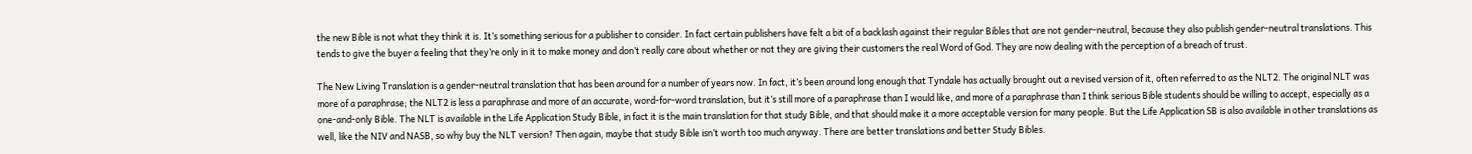the new Bible is not what they think it is. It’s something serious for a publisher to consider. In fact certain publishers have felt a bit of a backlash against their regular Bibles that are not gender-neutral, because they also publish gender-neutral translations. This tends to give the buyer a feeling that they’re only in it to make money and don’t really care about whether or not they are giving their customers the real Word of God. They are now dealing with the perception of a breach of trust.

The New Living Translation is a gender-neutral translation that has been around for a number of years now. In fact, it’s been around long enough that Tyndale has actually brought out a revised version of it, often referred to as the NLT2. The original NLT was more of a paraphrase; the NLT2 is less a paraphrase and more of an accurate, word-for-word translation, but it’s still more of a paraphrase than I would like, and more of a paraphrase than I think serious Bible students should be willing to accept, especially as a one-and-only Bible. The NLT is available in the Life Application Study Bible, in fact it is the main translation for that study Bible, and that should make it a more acceptable version for many people. But the Life Application SB is also available in other translations as well, like the NIV and NASB, so why buy the NLT version? Then again, maybe that study Bible isn’t worth too much anyway. There are better translations and better Study Bibles.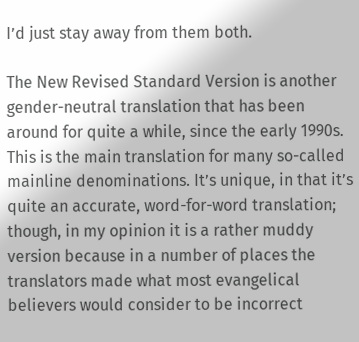I’d just stay away from them both.

The New Revised Standard Version is another gender-neutral translation that has been around for quite a while, since the early 1990s. This is the main translation for many so-called mainline denominations. It’s unique, in that it’s quite an accurate, word-for-word translation; though, in my opinion it is a rather muddy version because in a number of places the translators made what most evangelical believers would consider to be incorrect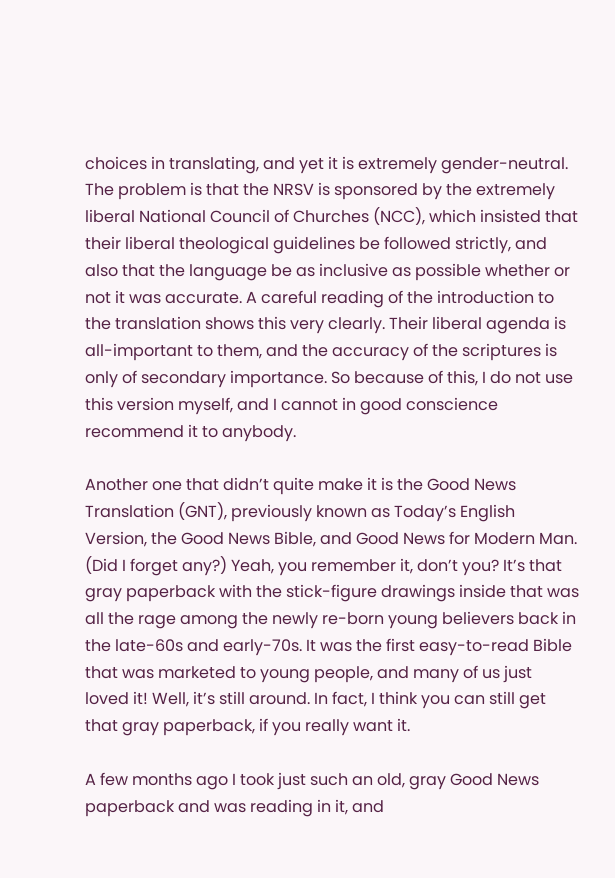choices in translating, and yet it is extremely gender-neutral. The problem is that the NRSV is sponsored by the extremely liberal National Council of Churches (NCC), which insisted that their liberal theological guidelines be followed strictly, and also that the language be as inclusive as possible whether or not it was accurate. A careful reading of the introduction to the translation shows this very clearly. Their liberal agenda is all-important to them, and the accuracy of the scriptures is only of secondary importance. So because of this, I do not use this version myself, and I cannot in good conscience recommend it to anybody.

Another one that didn’t quite make it is the Good News Translation (GNT), previously known as Today’s English Version, the Good News Bible, and Good News for Modern Man. (Did I forget any?) Yeah, you remember it, don’t you? It’s that gray paperback with the stick-figure drawings inside that was all the rage among the newly re-born young believers back in the late-60s and early-70s. It was the first easy-to-read Bible that was marketed to young people, and many of us just loved it! Well, it’s still around. In fact, I think you can still get that gray paperback, if you really want it.

A few months ago I took just such an old, gray Good News paperback and was reading in it, and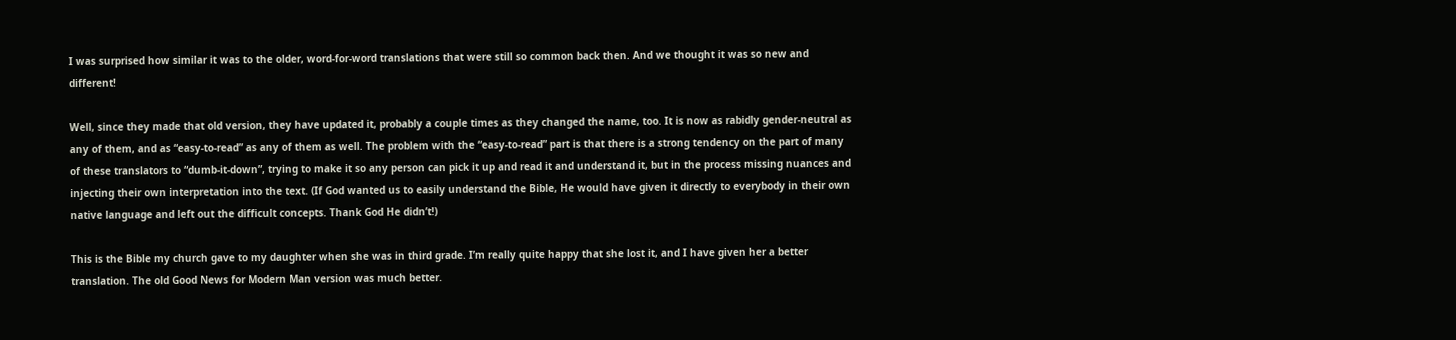I was surprised how similar it was to the older, word-for-word translations that were still so common back then. And we thought it was so new and different!

Well, since they made that old version, they have updated it, probably a couple times as they changed the name, too. It is now as rabidly gender-neutral as any of them, and as “easy-to-read” as any of them as well. The problem with the “easy-to-read” part is that there is a strong tendency on the part of many of these translators to “dumb-it-down”, trying to make it so any person can pick it up and read it and understand it, but in the process missing nuances and injecting their own interpretation into the text. (If God wanted us to easily understand the Bible, He would have given it directly to everybody in their own native language and left out the difficult concepts. Thank God He didn’t!)

This is the Bible my church gave to my daughter when she was in third grade. I’m really quite happy that she lost it, and I have given her a better translation. The old Good News for Modern Man version was much better.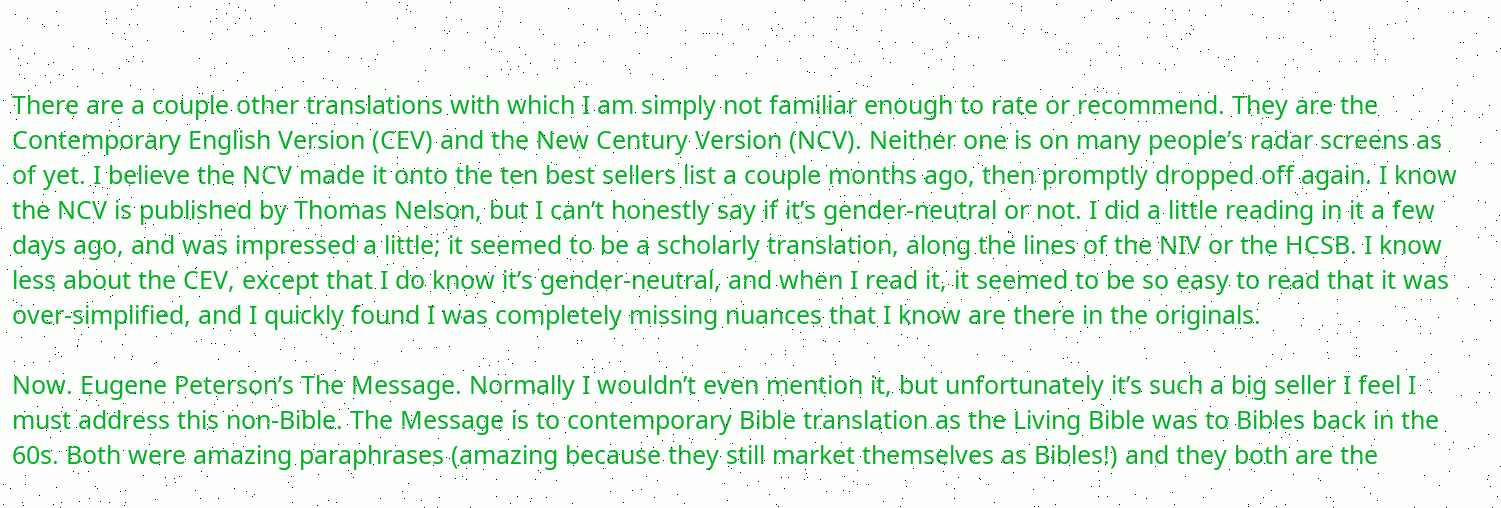There are a couple other translations with which I am simply not familiar enough to rate or recommend. They are the Contemporary English Version (CEV) and the New Century Version (NCV). Neither one is on many people’s radar screens as of yet. I believe the NCV made it onto the ten best sellers list a couple months ago, then promptly dropped off again. I know the NCV is published by Thomas Nelson, but I can’t honestly say if it’s gender-neutral or not. I did a little reading in it a few days ago, and was impressed a little; it seemed to be a scholarly translation, along the lines of the NIV or the HCSB. I know less about the CEV, except that I do know it’s gender-neutral, and when I read it, it seemed to be so easy to read that it was over-simplified, and I quickly found I was completely missing nuances that I know are there in the originals.

Now. Eugene Peterson’s The Message. Normally I wouldn’t even mention it, but unfortunately it’s such a big seller I feel I must address this non-Bible. The Message is to contemporary Bible translation as the Living Bible was to Bibles back in the 60s. Both were amazing paraphrases (amazing because they still market themselves as Bibles!) and they both are the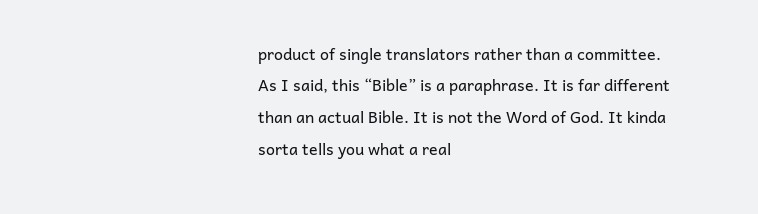product of single translators rather than a committee. As I said, this “Bible” is a paraphrase. It is far different than an actual Bible. It is not the Word of God. It kinda sorta tells you what a real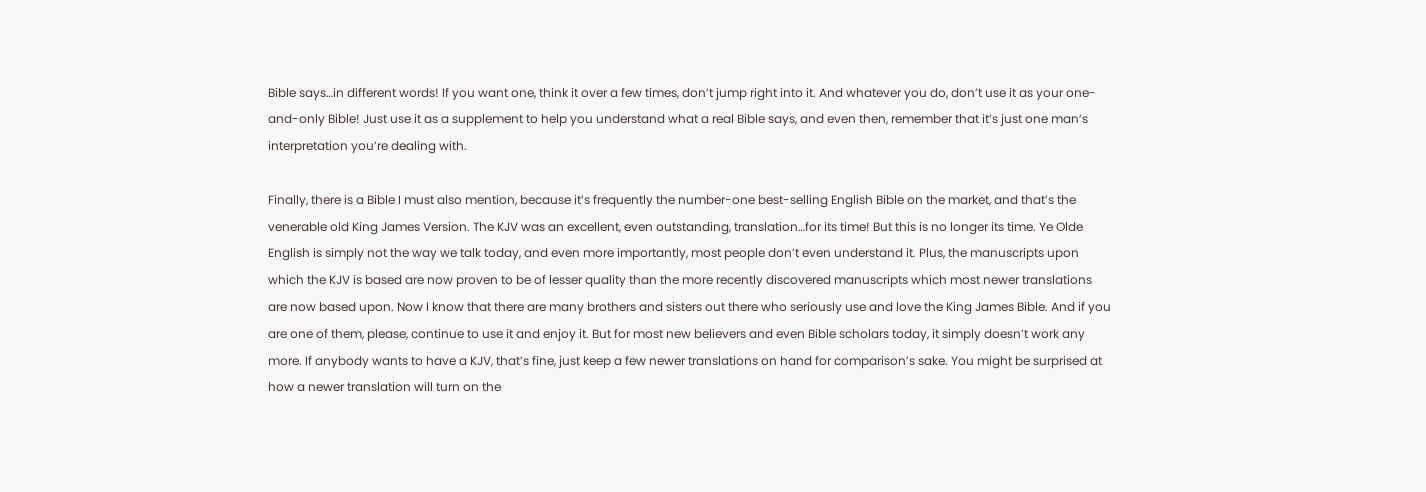Bible says…in different words! If you want one, think it over a few times, don’t jump right into it. And whatever you do, don’t use it as your one-and-only Bible! Just use it as a supplement to help you understand what a real Bible says, and even then, remember that it’s just one man’s interpretation you’re dealing with.

Finally, there is a Bible I must also mention, because it’s frequently the number-one best-selling English Bible on the market, and that’s the venerable old King James Version. The KJV was an excellent, even outstanding, translation…for its time! But this is no longer its time. Ye Olde English is simply not the way we talk today, and even more importantly, most people don’t even understand it. Plus, the manuscripts upon which the KJV is based are now proven to be of lesser quality than the more recently discovered manuscripts which most newer translations are now based upon. Now I know that there are many brothers and sisters out there who seriously use and love the King James Bible. And if you are one of them, please, continue to use it and enjoy it. But for most new believers and even Bible scholars today, it simply doesn’t work any more. If anybody wants to have a KJV, that’s fine, just keep a few newer translations on hand for comparison’s sake. You might be surprised at how a newer translation will turn on the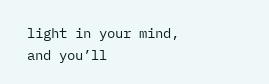light in your mind, and you’ll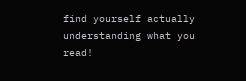find yourself actually understanding what you read!